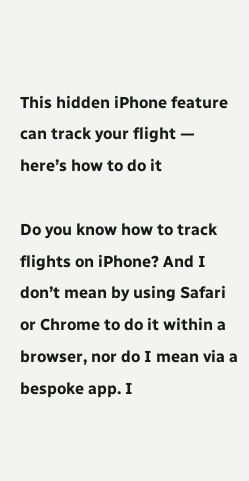This hidden iPhone feature can track your flight — here’s how to do it

Do you know how to track flights on iPhone? And I don’t mean by using Safari or Chrome to do it within a browser, nor do I mean via a bespoke app. I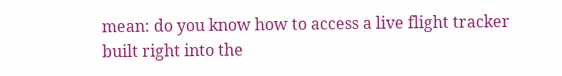mean: do you know how to access a live flight tracker built right into the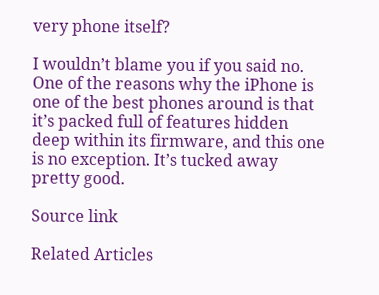very phone itself?

I wouldn’t blame you if you said no. One of the reasons why the iPhone is one of the best phones around is that it’s packed full of features hidden deep within its firmware, and this one is no exception. It’s tucked away pretty good.

Source link

Related Articles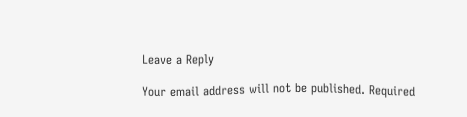Leave a Reply

Your email address will not be published. Required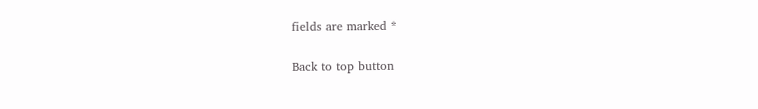fields are marked *

Back to top button